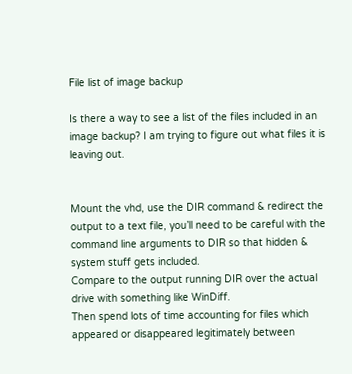File list of image backup

Is there a way to see a list of the files included in an image backup? I am trying to figure out what files it is leaving out.


Mount the vhd, use the DIR command & redirect the output to a text file, you’ll need to be careful with the command line arguments to DIR so that hidden & system stuff gets included.
Compare to the output running DIR over the actual drive with something like WinDiff.
Then spend lots of time accounting for files which appeared or disappeared legitimately between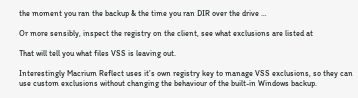the moment you ran the backup & the time you ran DIR over the drive …

Or more sensibly, inspect the registry on the client, see what exclusions are listed at

That will tell you what files VSS is leaving out.

Interestingly Macrium Reflect uses it’s own registry key to manage VSS exclusions, so they can use custom exclusions without changing the behaviour of the built-in Windows backup.